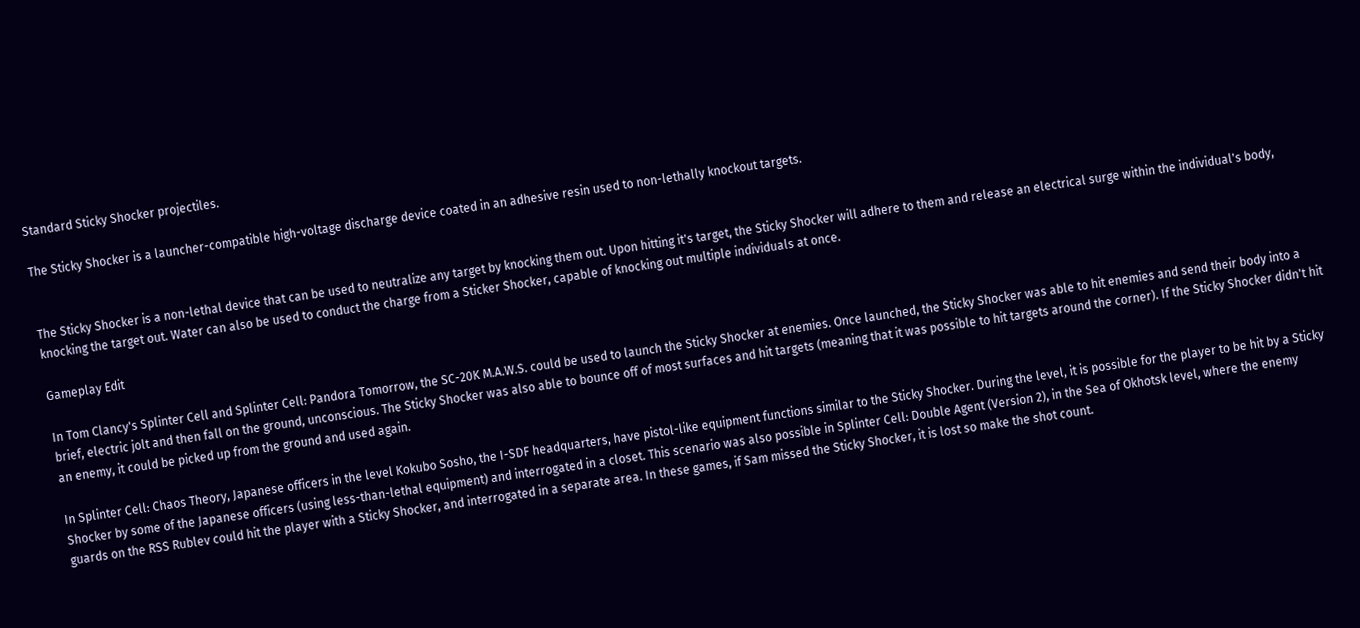Standard Sticky Shocker projectiles.

The Sticky Shocker is a launcher-compatible high-voltage discharge device coated in an adhesive resin used to non-lethally knockout targets.


The Sticky Shocker is a non-lethal device that can be used to neutralize any target by knocking them out. Upon hitting it's target, the Sticky Shocker will adhere to them and release an electrical surge within the individual's body, knocking the target out. Water can also be used to conduct the charge from a Sticker Shocker, capable of knocking out multiple individuals at once.

Gameplay Edit

In Tom Clancy's Splinter Cell and Splinter Cell: Pandora Tomorrow, the SC-20K M.A.W.S. could be used to launch the Sticky Shocker at enemies. Once launched, the Sticky Shocker was able to hit enemies and send their body into a brief, electric jolt and then fall on the ground, unconscious. The Sticky Shocker was also able to bounce off of most surfaces and hit targets (meaning that it was possible to hit targets around the corner). If the Sticky Shocker didn't hit an enemy, it could be picked up from the ground and used again.

In Splinter Cell: Chaos Theory, Japanese officers in the level Kokubo Sosho, the I-SDF headquarters, have pistol-like equipment functions similar to the Sticky Shocker. During the level, it is possible for the player to be hit by a Sticky Shocker by some of the Japanese officers (using less-than-lethal equipment) and interrogated in a closet. This scenario was also possible in Splinter Cell: Double Agent (Version 2), in the Sea of Okhotsk level, where the enemy guards on the RSS Rublev could hit the player with a Sticky Shocker, and interrogated in a separate area. In these games, if Sam missed the Sticky Shocker, it is lost so make the shot count.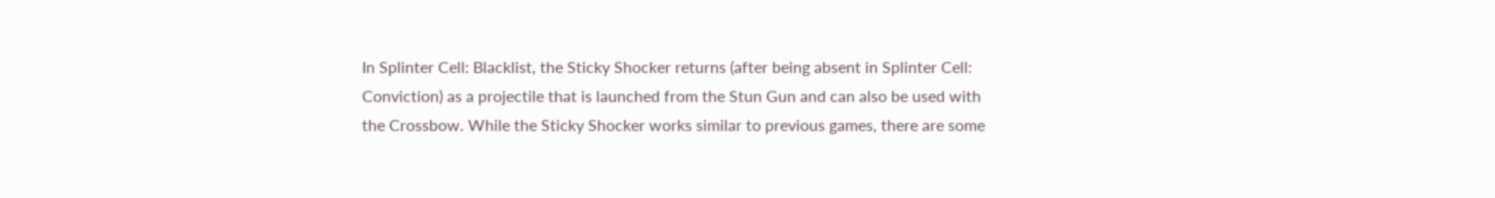In Splinter Cell: Blacklist, the Sticky Shocker returns (after being absent in Splinter Cell: Conviction) as a projectile that is launched from the Stun Gun and can also be used with the Crossbow. While the Sticky Shocker works similar to previous games, there are some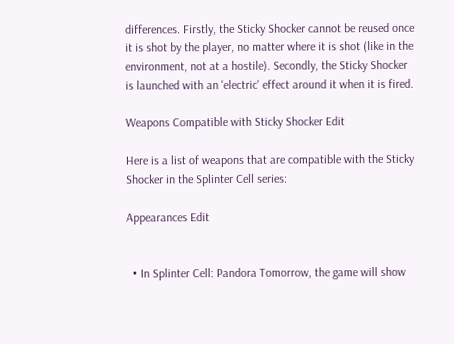differences. Firstly, the Sticky Shocker cannot be reused once it is shot by the player, no matter where it is shot (like in the environment, not at a hostile). Secondly, the Sticky Shocker is launched with an 'electric' effect around it when it is fired.

Weapons Compatible with Sticky Shocker Edit

Here is a list of weapons that are compatible with the Sticky Shocker in the Splinter Cell series:

Appearances Edit


  • In Splinter Cell: Pandora Tomorrow, the game will show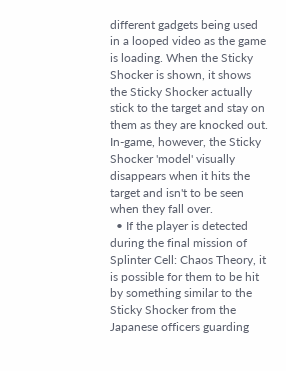different gadgets being used in a looped video as the game is loading. When the Sticky Shocker is shown, it shows the Sticky Shocker actually stick to the target and stay on them as they are knocked out. In-game, however, the Sticky Shocker 'model' visually disappears when it hits the target and isn't to be seen when they fall over.
  • If the player is detected during the final mission of Splinter Cell: Chaos Theory, it is possible for them to be hit by something similar to the Sticky Shocker from the Japanese officers guarding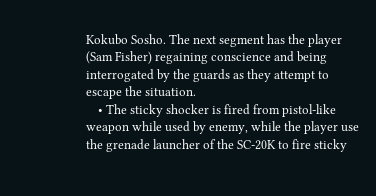Kokubo Sosho. The next segment has the player (Sam Fisher) regaining conscience and being interrogated by the guards as they attempt to escape the situation.
    • The sticky shocker is fired from pistol-like weapon while used by enemy, while the player use the grenade launcher of the SC-20K to fire sticky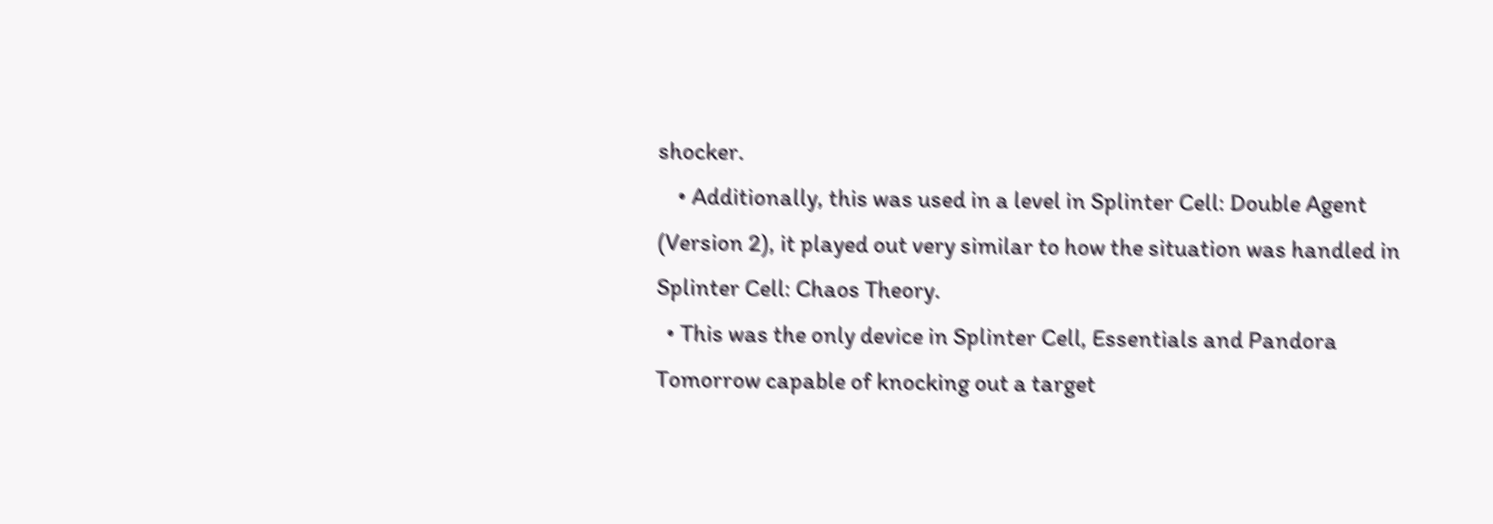shocker.
    • Additionally, this was used in a level in Splinter Cell: Double Agent (Version 2), it played out very similar to how the situation was handled in Splinter Cell: Chaos Theory.
  • This was the only device in Splinter Cell, Essentials and Pandora Tomorrow capable of knocking out a target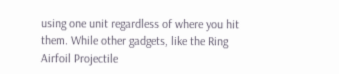using one unit regardless of where you hit them. While other gadgets, like the Ring Airfoil Projectile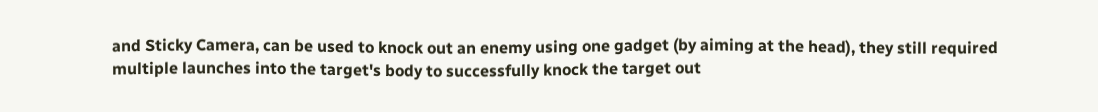and Sticky Camera, can be used to knock out an enemy using one gadget (by aiming at the head), they still required multiple launches into the target's body to successfully knock the target out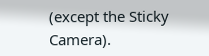(except the Sticky Camera).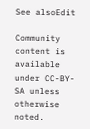See alsoEdit

Community content is available under CC-BY-SA unless otherwise noted.